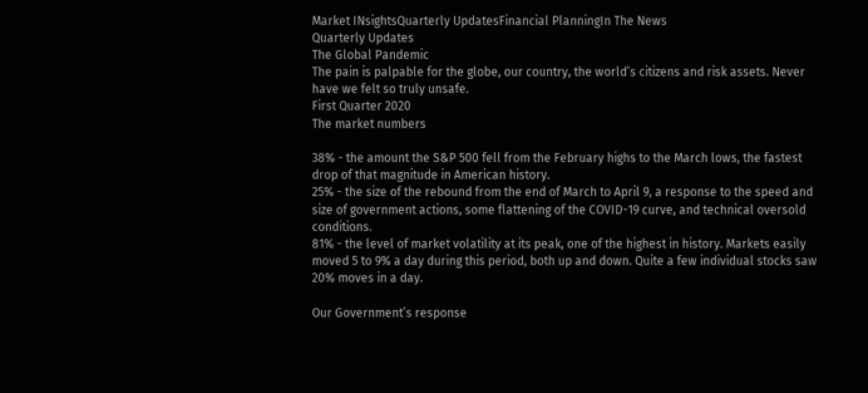Market INsightsQuarterly UpdatesFinancial PlanningIn The News
Quarterly Updates
The Global Pandemic
The pain is palpable for the globe, our country, the world’s citizens and risk assets. Never have we felt so truly unsafe.
First Quarter 2020
The market numbers

38% - the amount the S&P 500 fell from the February highs to the March lows, the fastest drop of that magnitude in American history.
25% - the size of the rebound from the end of March to April 9, a response to the speed and size of government actions, some flattening of the COVID-19 curve, and technical oversold conditions.
81% - the level of market volatility at its peak, one of the highest in history. Markets easily moved 5 to 9% a day during this period, both up and down. Quite a few individual stocks saw 20% moves in a day.

Our Government’s response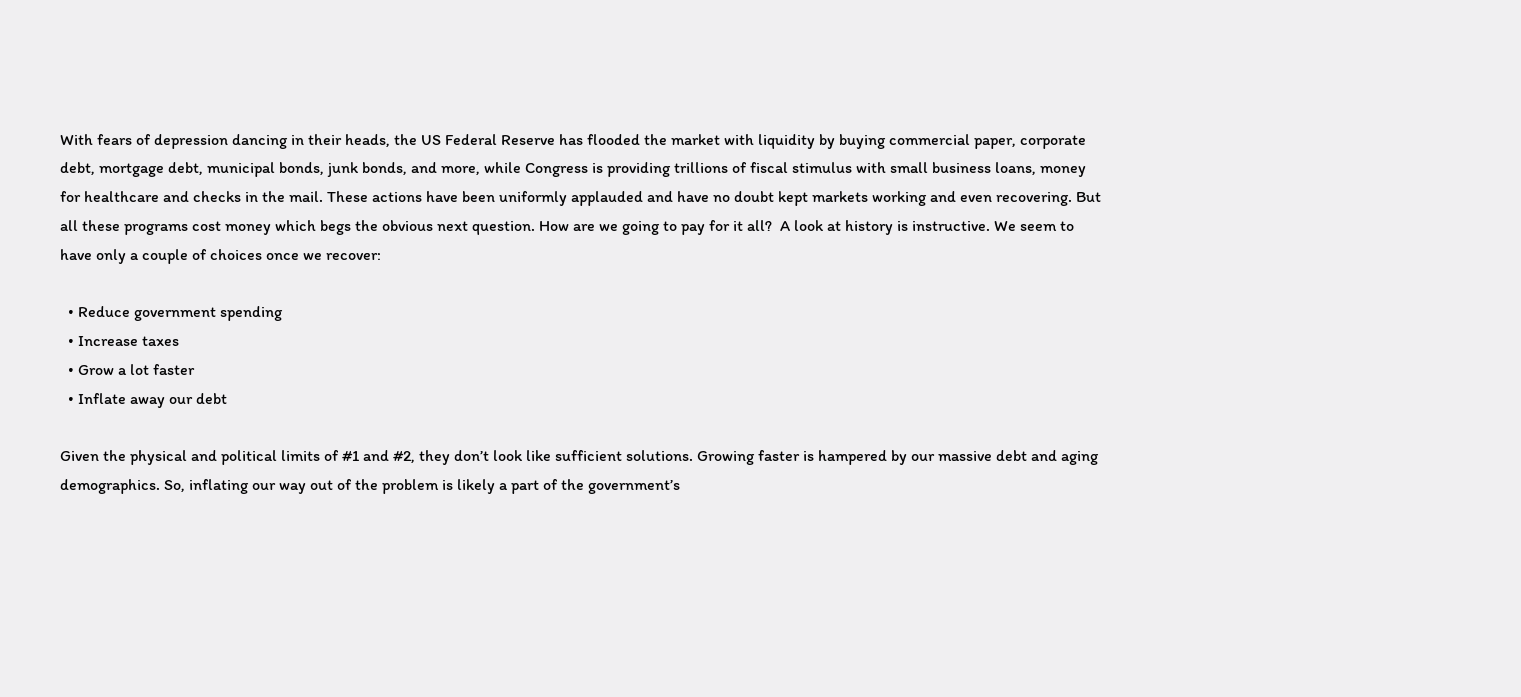With fears of depression dancing in their heads, the US Federal Reserve has flooded the market with liquidity by buying commercial paper, corporate debt, mortgage debt, municipal bonds, junk bonds, and more, while Congress is providing trillions of fiscal stimulus with small business loans, money for healthcare and checks in the mail. These actions have been uniformly applauded and have no doubt kept markets working and even recovering. But all these programs cost money which begs the obvious next question. How are we going to pay for it all?  A look at history is instructive. We seem to have only a couple of choices once we recover:

  • Reduce government spending
  • Increase taxes
  • Grow a lot faster
  • Inflate away our debt

Given the physical and political limits of #1 and #2, they don’t look like sufficient solutions. Growing faster is hampered by our massive debt and aging demographics. So, inflating our way out of the problem is likely a part of the government’s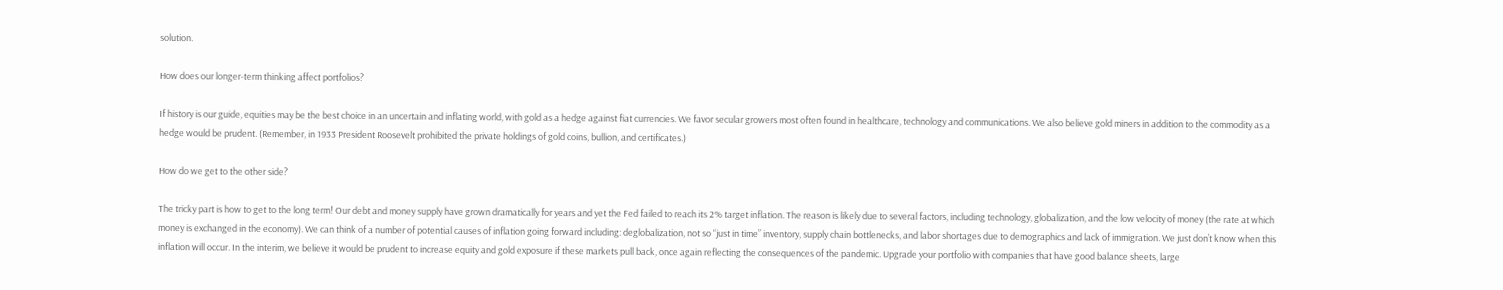solution.

How does our longer-term thinking affect portfolios?

If history is our guide, equities may be the best choice in an uncertain and inflating world, with gold as a hedge against fiat currencies. We favor secular growers most often found in healthcare, technology and communications. We also believe gold miners in addition to the commodity as a hedge would be prudent. (Remember, in 1933 President Roosevelt prohibited the private holdings of gold coins, bullion, and certificates.)

How do we get to the other side?

The tricky part is how to get to the long term! Our debt and money supply have grown dramatically for years and yet the Fed failed to reach its 2% target inflation. The reason is likely due to several factors, including technology, globalization, and the low velocity of money (the rate at which money is exchanged in the economy). We can think of a number of potential causes of inflation going forward including: deglobalization, not so “just in time” inventory, supply chain bottlenecks, and labor shortages due to demographics and lack of immigration. We just don’t know when this inflation will occur. In the interim, we believe it would be prudent to increase equity and gold exposure if these markets pull back, once again reflecting the consequences of the pandemic. Upgrade your portfolio with companies that have good balance sheets, large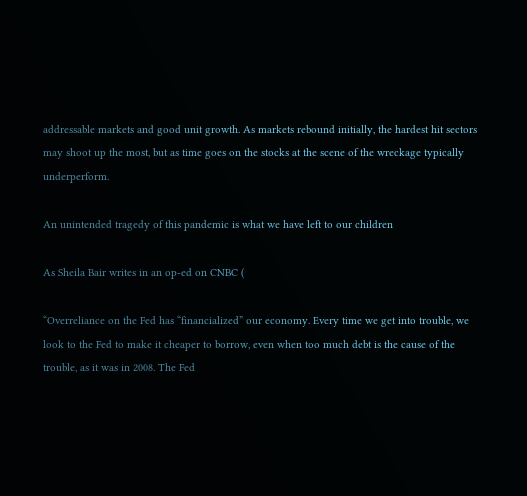addressable markets and good unit growth. As markets rebound initially, the hardest hit sectors may shoot up the most, but as time goes on the stocks at the scene of the wreckage typically underperform.

An unintended tragedy of this pandemic is what we have left to our children

As Sheila Bair writes in an op-ed on CNBC (

“Overreliance on the Fed has “financialized” our economy. Every time we get into trouble, we look to the Fed to make it cheaper to borrow, even when too much debt is the cause of the trouble, as it was in 2008. The Fed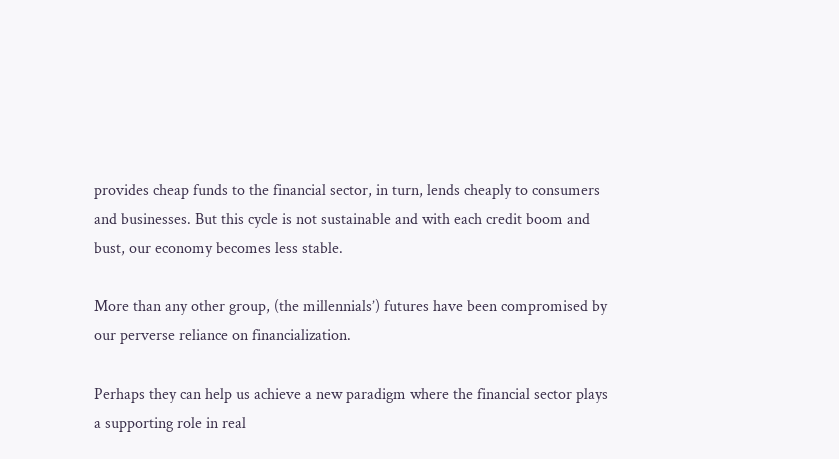provides cheap funds to the financial sector, in turn, lends cheaply to consumers and businesses. But this cycle is not sustainable and with each credit boom and bust, our economy becomes less stable.

More than any other group, (the millennials’) futures have been compromised by our perverse reliance on financialization.

Perhaps they can help us achieve a new paradigm where the financial sector plays a supporting role in real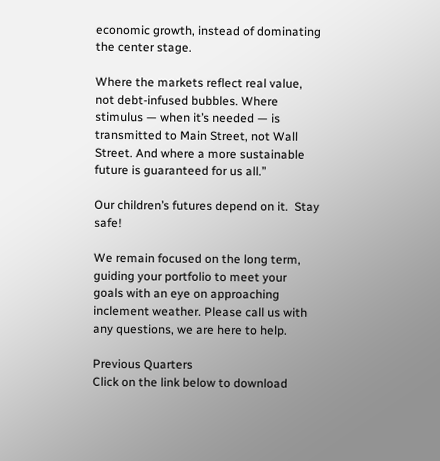economic growth, instead of dominating the center stage.

Where the markets reflect real value, not debt-infused bubbles. Where stimulus — when it’s needed — is transmitted to Main Street, not Wall Street. And where a more sustainable future is guaranteed for us all.”

Our children’s futures depend on it.  Stay safe!

We remain focused on the long term, guiding your portfolio to meet your goals with an eye on approaching inclement weather. Please call us with any questions, we are here to help.

Previous Quarters
Click on the link below to download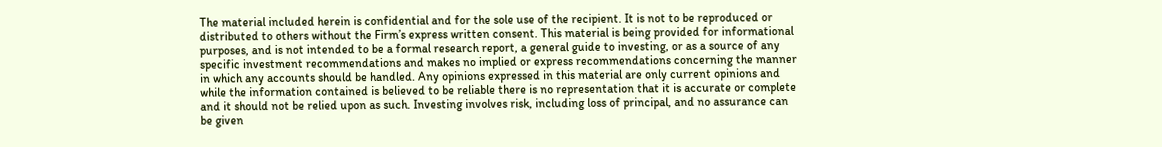The material included herein is confidential and for the sole use of the recipient. It is not to be reproduced or distributed to others without the Firm’s express written consent. This material is being provided for informational purposes, and is not intended to be a formal research report, a general guide to investing, or as a source of any specific investment recommendations and makes no implied or express recommendations concerning the manner in which any accounts should be handled. Any opinions expressed in this material are only current opinions and while the information contained is believed to be reliable there is no representation that it is accurate or complete and it should not be relied upon as such. Investing involves risk, including loss of principal, and no assurance can be given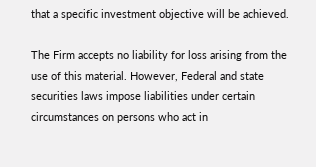that a specific investment objective will be achieved.

The Firm accepts no liability for loss arising from the use of this material. However, Federal and state securities laws impose liabilities under certain circumstances on persons who act in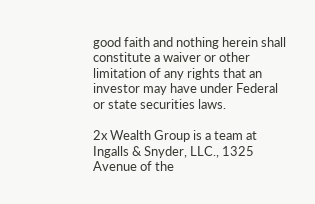good faith and nothing herein shall constitute a waiver or other limitation of any rights that an investor may have under Federal or state securities laws.

2x Wealth Group is a team at Ingalls & Snyder, LLC., 1325 Avenue of the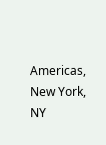Americas, New York, NY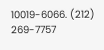10019-6066. (212) 269-7757